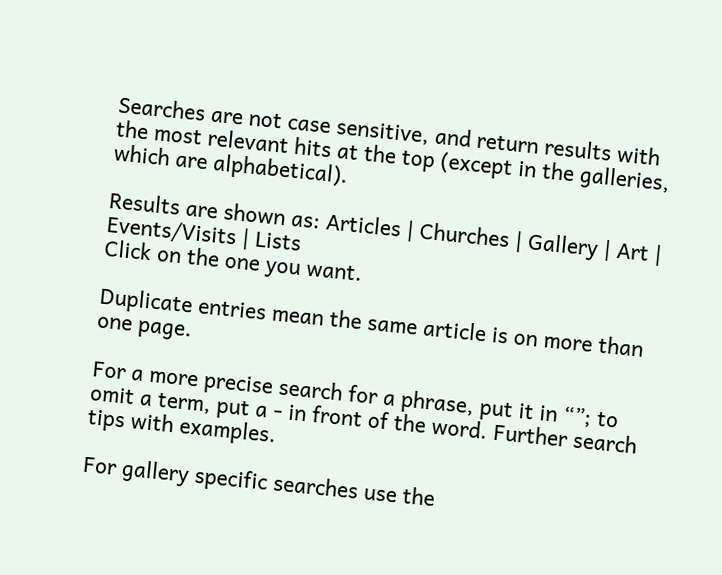Searches are not case sensitive, and return results with the most relevant hits at the top (except in the galleries, which are alphabetical).

Results are shown as: Articles | Churches | Gallery | Art | Events/Visits | Lists
Click on the one you want.

Duplicate entries mean the same article is on more than one page.

For a more precise search for a phrase, put it in “”; to omit a term, put a - in front of the word. Further search tips with examples.

For gallery specific searches use the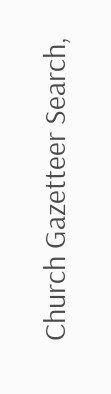Church Gazetteer Search,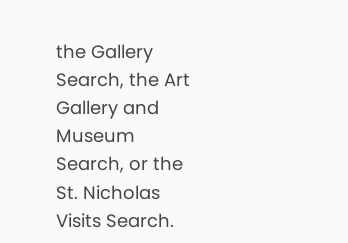the Gallery Search, the Art Gallery and Museum Search, or the St. Nicholas Visits Search.